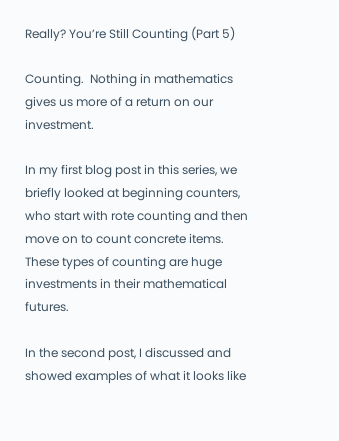Really? You’re Still Counting (Part 5)

Counting.  Nothing in mathematics gives us more of a return on our investment.

In my first blog post in this series, we briefly looked at beginning counters, who start with rote counting and then move on to count concrete items.  These types of counting are huge investments in their mathematical futures.

In the second post, I discussed and showed examples of what it looks like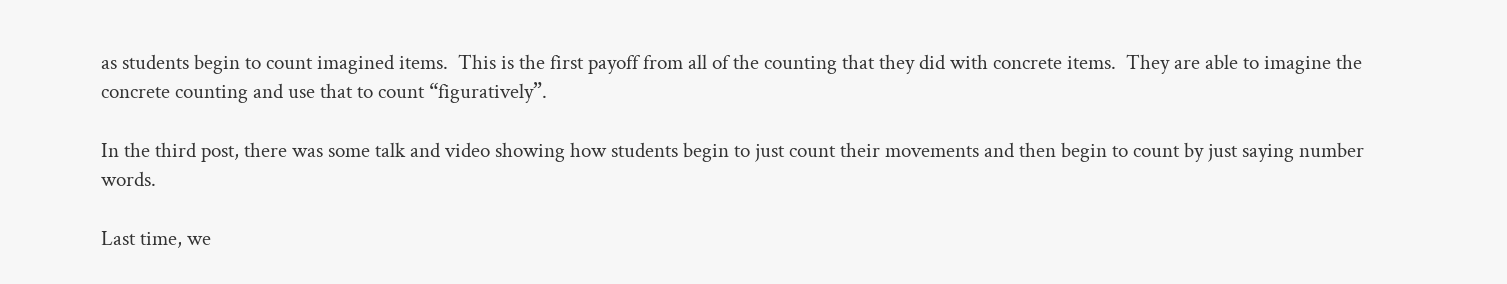as students begin to count imagined items.  This is the first payoff from all of the counting that they did with concrete items.  They are able to imagine the concrete counting and use that to count “figuratively”.

In the third post, there was some talk and video showing how students begin to just count their movements and then begin to count by just saying number words.

Last time, we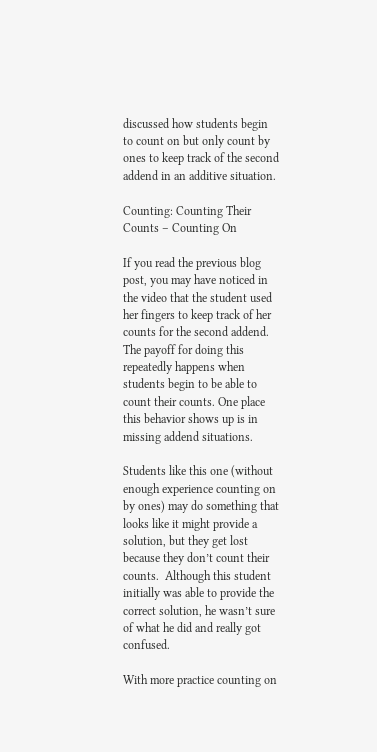discussed how students begin to count on but only count by ones to keep track of the second addend in an additive situation.

Counting: Counting Their Counts – Counting On

If you read the previous blog post, you may have noticed in the video that the student used her fingers to keep track of her counts for the second addend.  The payoff for doing this repeatedly happens when students begin to be able to count their counts. One place this behavior shows up is in missing addend situations.

Students like this one (without enough experience counting on by ones) may do something that looks like it might provide a solution, but they get lost because they don’t count their counts.  Although this student initially was able to provide the correct solution, he wasn’t sure of what he did and really got confused.

With more practice counting on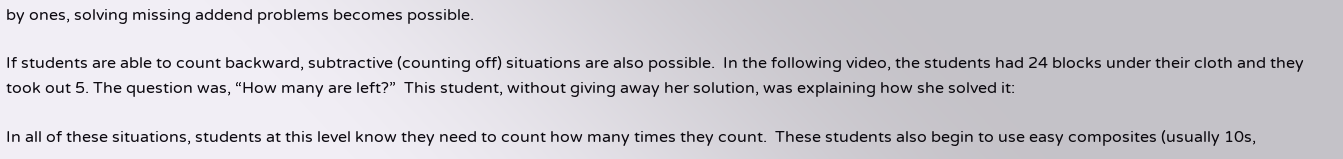by ones, solving missing addend problems becomes possible.

If students are able to count backward, subtractive (counting off) situations are also possible.  In the following video, the students had 24 blocks under their cloth and they took out 5. The question was, “How many are left?”  This student, without giving away her solution, was explaining how she solved it:

In all of these situations, students at this level know they need to count how many times they count.  These students also begin to use easy composites (usually 10s,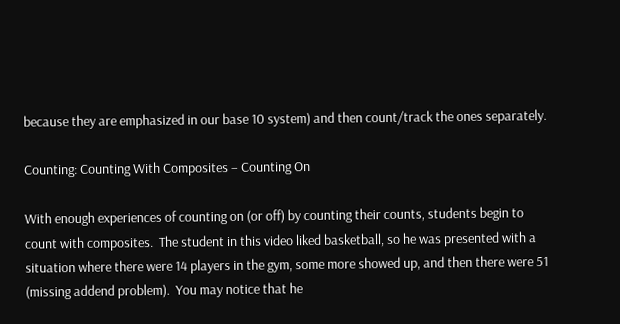because they are emphasized in our base 10 system) and then count/track the ones separately.

Counting: Counting With Composites – Counting On

With enough experiences of counting on (or off) by counting their counts, students begin to count with composites.  The student in this video liked basketball, so he was presented with a situation where there were 14 players in the gym, some more showed up, and then there were 51 (missing addend problem).  You may notice that he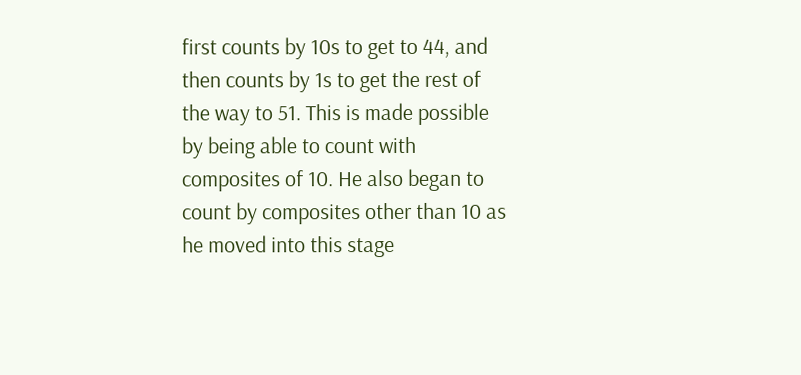first counts by 10s to get to 44, and then counts by 1s to get the rest of the way to 51. This is made possible by being able to count with composites of 10. He also began to count by composites other than 10 as he moved into this stage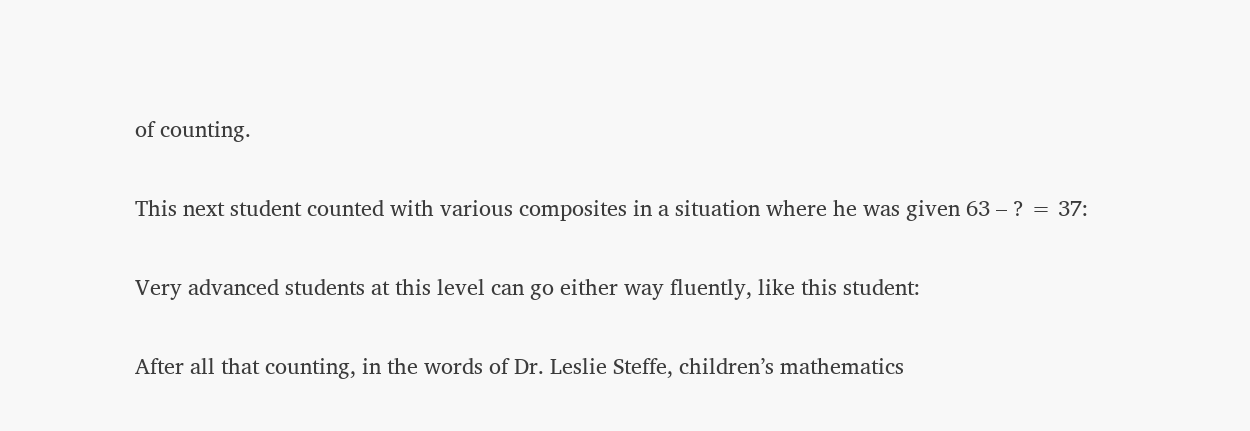of counting.

This next student counted with various composites in a situation where he was given 63 – ? = 37:

Very advanced students at this level can go either way fluently, like this student:

After all that counting, in the words of Dr. Leslie Steffe, children’s mathematics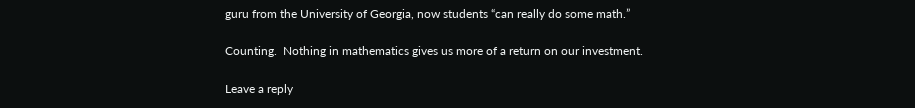guru from the University of Georgia, now students “can really do some math.”

Counting.  Nothing in mathematics gives us more of a return on our investment.

Leave a reply